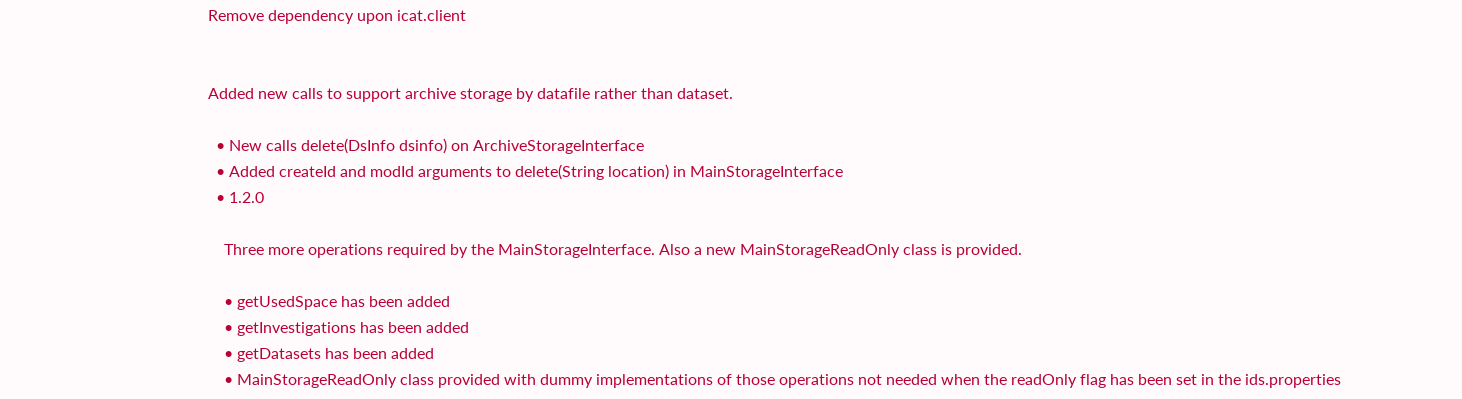Remove dependency upon icat.client


Added new calls to support archive storage by datafile rather than dataset.

  • New calls delete(DsInfo dsinfo) on ArchiveStorageInterface
  • Added createId and modId arguments to delete(String location) in MainStorageInterface
  • 1.2.0

    Three more operations required by the MainStorageInterface. Also a new MainStorageReadOnly class is provided.

    • getUsedSpace has been added
    • getInvestigations has been added
    • getDatasets has been added
    • MainStorageReadOnly class provided with dummy implementations of those operations not needed when the readOnly flag has been set in the ids.properties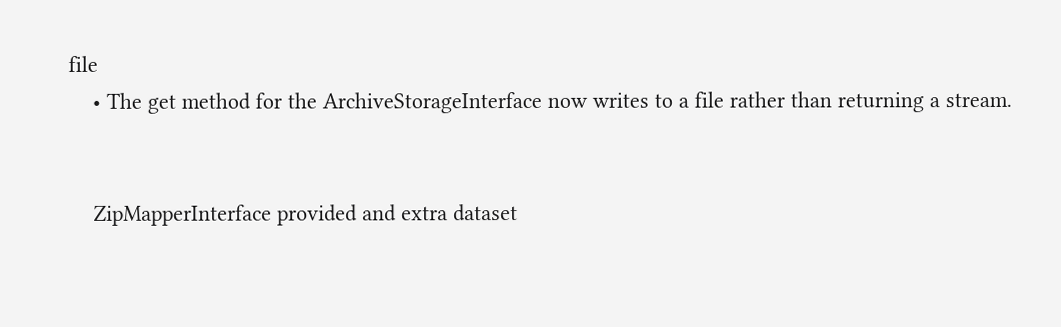file
    • The get method for the ArchiveStorageInterface now writes to a file rather than returning a stream.


    ZipMapperInterface provided and extra dataset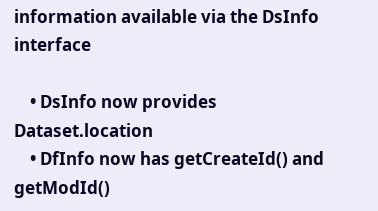information available via the DsInfo interface

    • DsInfo now provides Dataset.location
    • DfInfo now has getCreateId() and getModId()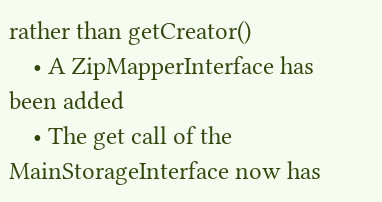rather than getCreator()
    • A ZipMapperInterface has been added
    • The get call of the MainStorageInterface now has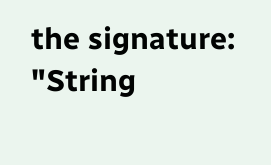the signature: "String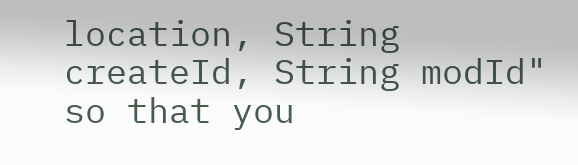location, String createId, String modId" so that you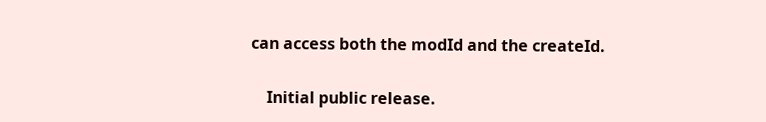can access both the modId and the createId.


    Initial public release.